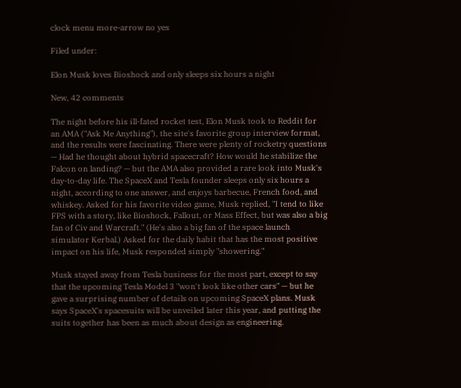clock menu more-arrow no yes

Filed under:

Elon Musk loves Bioshock and only sleeps six hours a night

New, 42 comments

The night before his ill-fated rocket test, Elon Musk took to Reddit for an AMA ("Ask Me Anything"), the site's favorite group interview format, and the results were fascinating. There were plenty of rocketry questions — Had he thought about hybrid spacecraft? How would he stabilize the Falcon on landing? — but the AMA also provided a rare look into Musk's day-to-day life. The SpaceX and Tesla founder sleeps only six hours a night, according to one answer, and enjoys barbecue, French food, and whiskey. Asked for his favorite video game, Musk replied, "I tend to like FPS with a story, like Bioshock, Fallout, or Mass Effect, but was also a big fan of Civ and Warcraft." (He's also a big fan of the space launch simulator Kerbal.) Asked for the daily habit that has the most positive impact on his life, Musk responded simply "showering."

Musk stayed away from Tesla business for the most part, except to say that the upcoming Tesla Model 3 "won't look like other cars" — but he gave a surprising number of details on upcoming SpaceX plans. Musk says SpaceX's spacesuits will be unveiled later this year, and putting the suits together has been as much about design as engineering.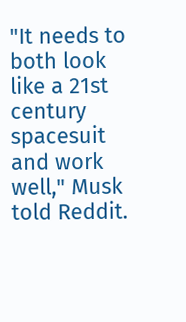"It needs to both look like a 21st century spacesuit and work well," Musk told Reddit.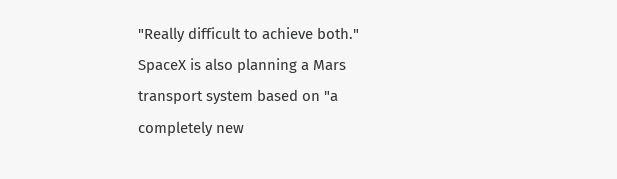"Really difficult to achieve both." SpaceX is also planning a Mars transport system based on "a completely new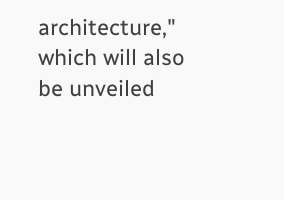architecture," which will also be unveiled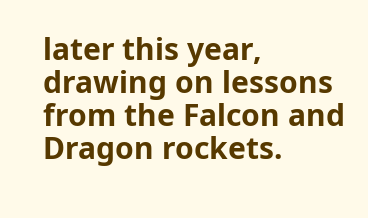later this year, drawing on lessons from the Falcon and Dragon rockets.